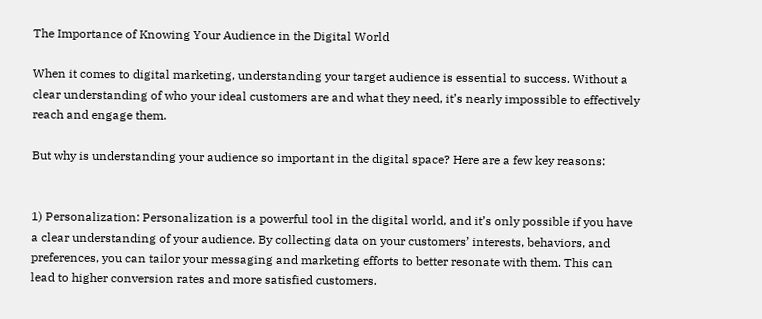The Importance of Knowing Your Audience in the Digital World

When it comes to digital marketing, understanding your target audience is essential to success. Without a clear understanding of who your ideal customers are and what they need, it’s nearly impossible to effectively reach and engage them.

But why is understanding your audience so important in the digital space? Here are a few key reasons:


1) Personalization: Personalization is a powerful tool in the digital world, and it’s only possible if you have a clear understanding of your audience. By collecting data on your customers’ interests, behaviors, and preferences, you can tailor your messaging and marketing efforts to better resonate with them. This can lead to higher conversion rates and more satisfied customers.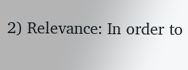2) Relevance: In order to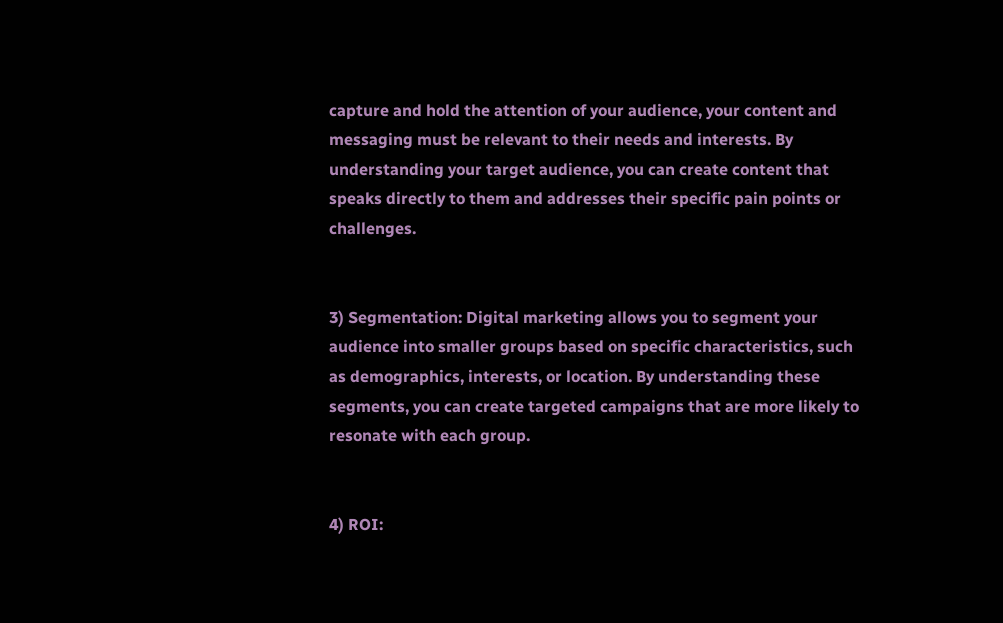capture and hold the attention of your audience, your content and messaging must be relevant to their needs and interests. By understanding your target audience, you can create content that speaks directly to them and addresses their specific pain points or challenges.


3) Segmentation: Digital marketing allows you to segment your audience into smaller groups based on specific characteristics, such as demographics, interests, or location. By understanding these segments, you can create targeted campaigns that are more likely to resonate with each group.


4) ROI: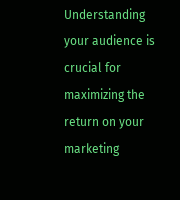Understanding your audience is crucial for maximizing the return on your marketing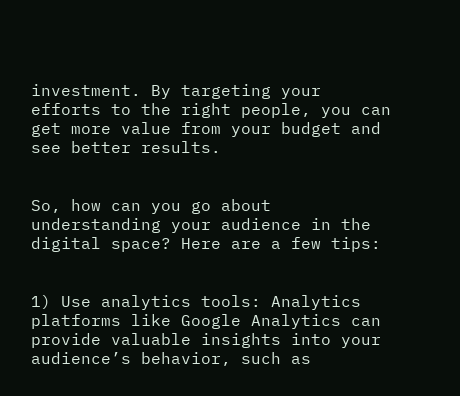investment. By targeting your efforts to the right people, you can get more value from your budget and see better results.


So, how can you go about understanding your audience in the digital space? Here are a few tips:


1) Use analytics tools: Analytics platforms like Google Analytics can provide valuable insights into your audience’s behavior, such as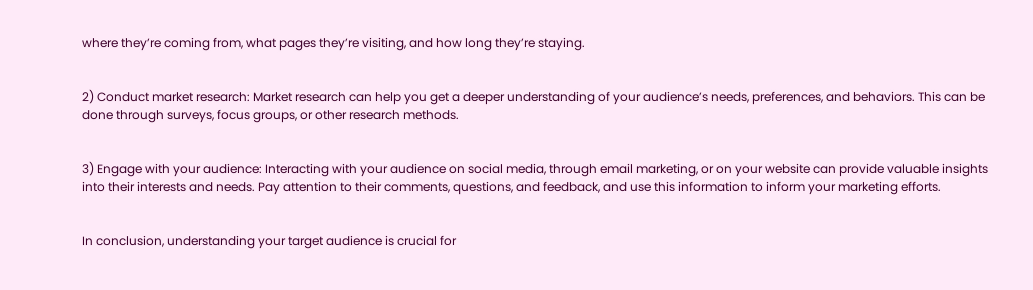where they’re coming from, what pages they’re visiting, and how long they’re staying.


2) Conduct market research: Market research can help you get a deeper understanding of your audience’s needs, preferences, and behaviors. This can be done through surveys, focus groups, or other research methods.


3) Engage with your audience: Interacting with your audience on social media, through email marketing, or on your website can provide valuable insights into their interests and needs. Pay attention to their comments, questions, and feedback, and use this information to inform your marketing efforts.


In conclusion, understanding your target audience is crucial for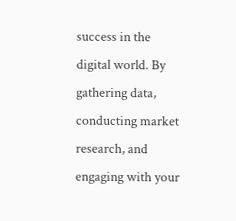success in the digital world. By gathering data, conducting market research, and engaging with your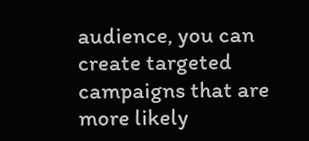audience, you can create targeted campaigns that are more likely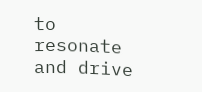to resonate and drive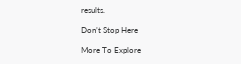results.

Don’t Stop Here

More To Explore